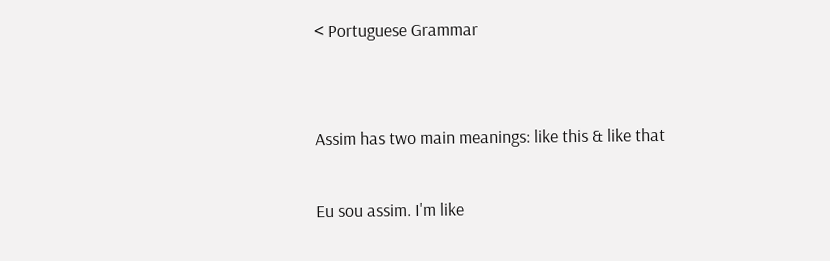< Portuguese Grammar


Assim has two main meanings: like this & like that

Eu sou assim. I'm like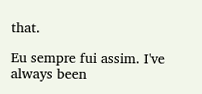that.

Eu sempre fui assim. I've always been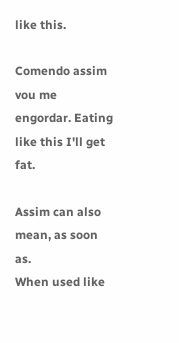like this.

Comendo assim vou me engordar. Eating like this I'll get fat.

Assim can also mean, as soon as.
When used like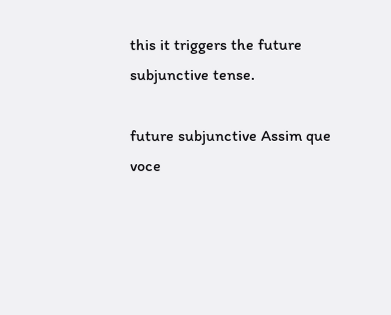this it triggers the future subjunctive tense.

future subjunctive Assim que voce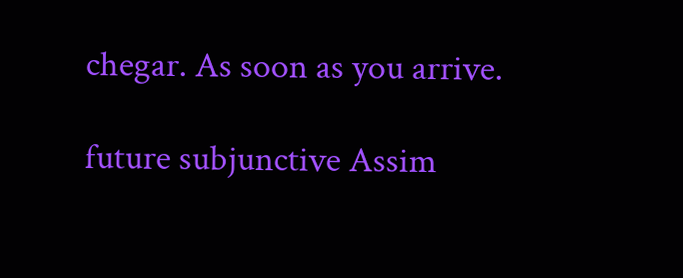chegar. As soon as you arrive.

future subjunctive Assim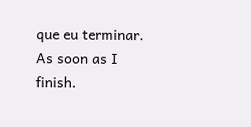que eu terminar. As soon as I finish.